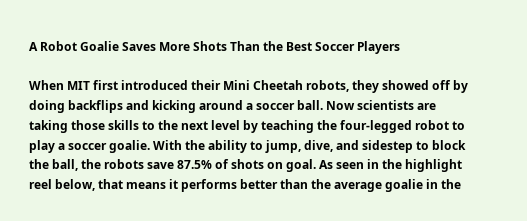A Robot Goalie Saves More Shots Than the Best Soccer Players

When MIT first introduced their Mini Cheetah robots, they showed off by doing backflips and kicking around a soccer ball. Now scientists are taking those skills to the next level by teaching the four-legged robot to play a soccer goalie. With the ability to jump, dive, and sidestep to block the ball, the robots save 87.5% of shots on goal. As seen in the highlight reel below, that means it performs better than the average goalie in the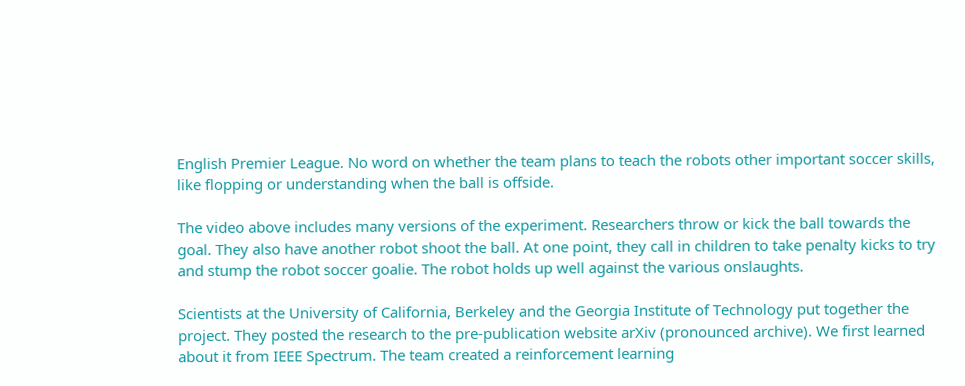English Premier League. No word on whether the team plans to teach the robots other important soccer skills, like flopping or understanding when the ball is offside.

The video above includes many versions of the experiment. Researchers throw or kick the ball towards the goal. They also have another robot shoot the ball. At one point, they call in children to take penalty kicks to try and stump the robot soccer goalie. The robot holds up well against the various onslaughts.

Scientists at the University of California, Berkeley and the Georgia Institute of Technology put together the project. They posted the research to the pre-publication website arXiv (pronounced archive). We first learned about it from IEEE Spectrum. The team created a reinforcement learning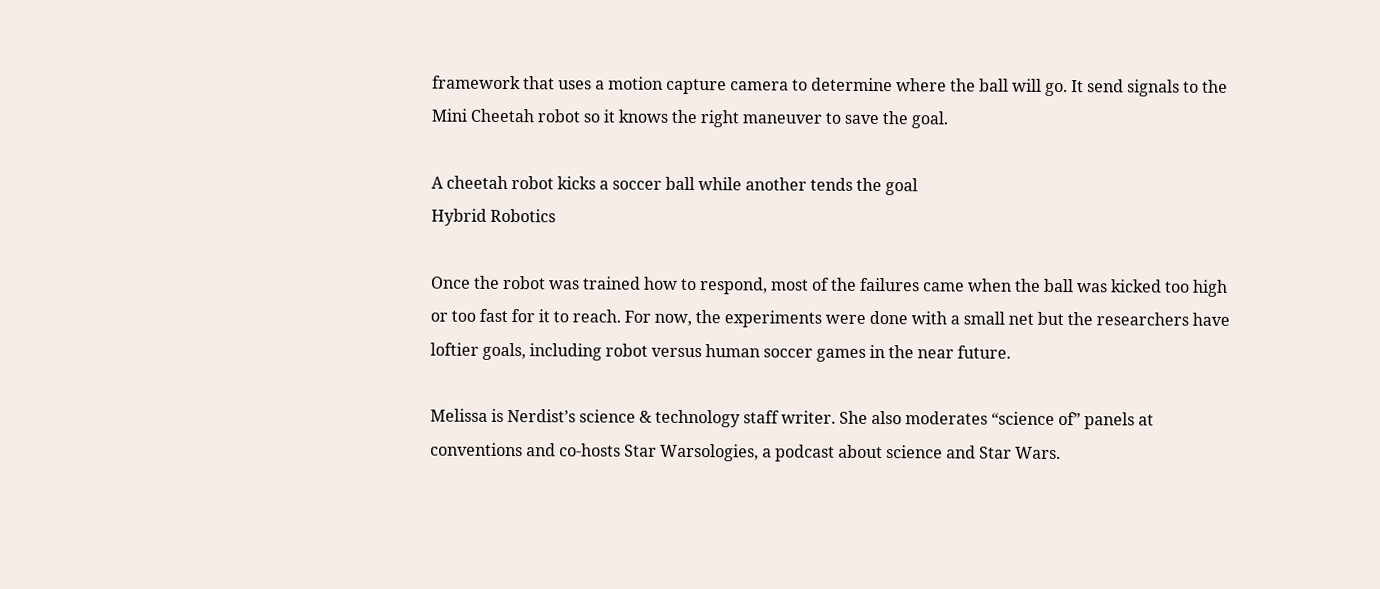framework that uses a motion capture camera to determine where the ball will go. It send signals to the Mini Cheetah robot so it knows the right maneuver to save the goal.

A cheetah robot kicks a soccer ball while another tends the goal
Hybrid Robotics

Once the robot was trained how to respond, most of the failures came when the ball was kicked too high or too fast for it to reach. For now, the experiments were done with a small net but the researchers have loftier goals, including robot versus human soccer games in the near future.

Melissa is Nerdist’s science & technology staff writer. She also moderates “science of” panels at conventions and co-hosts Star Warsologies, a podcast about science and Star Wars.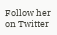Follow her on Twitter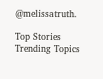@melissatruth.

Top Stories
Trending Topics